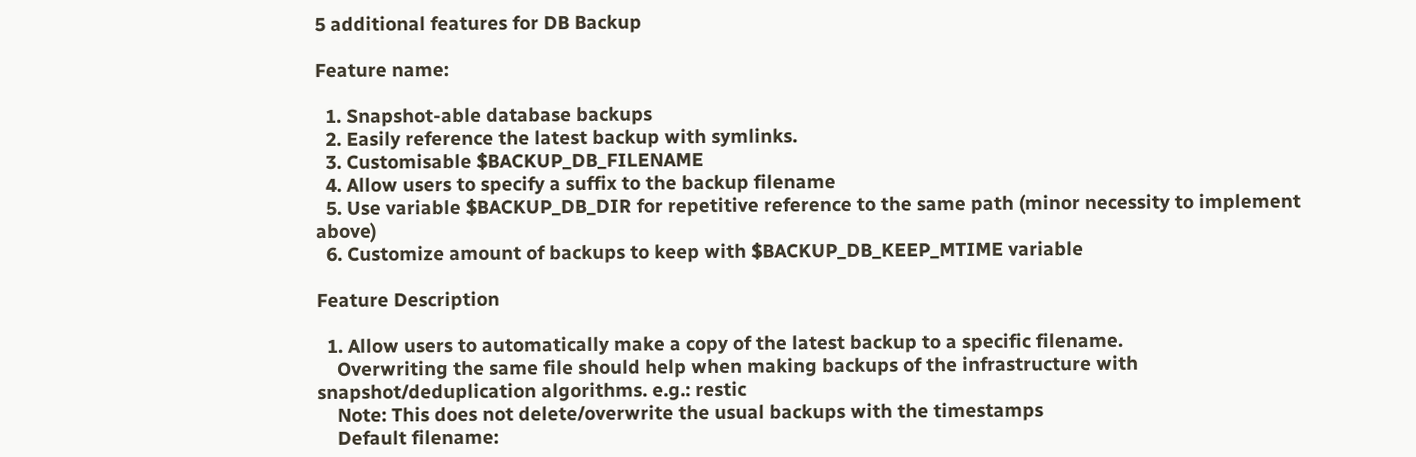5 additional features for DB Backup

Feature name:

  1. Snapshot-able database backups
  2. Easily reference the latest backup with symlinks.
  3. Customisable $BACKUP_DB_FILENAME
  4. Allow users to specify a suffix to the backup filename
  5. Use variable $BACKUP_DB_DIR for repetitive reference to the same path (minor necessity to implement above)
  6. Customize amount of backups to keep with $BACKUP_DB_KEEP_MTIME variable

Feature Description

  1. Allow users to automatically make a copy of the latest backup to a specific filename.
    Overwriting the same file should help when making backups of the infrastructure with snapshot/deduplication algorithms. e.g.: restic
    Note: This does not delete/overwrite the usual backups with the timestamps
    Default filename: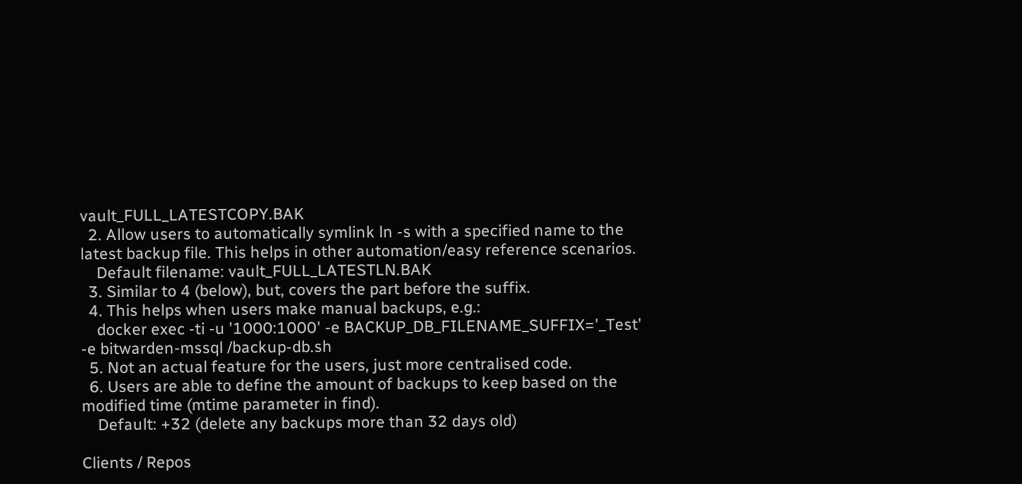vault_FULL_LATESTCOPY.BAK
  2. Allow users to automatically symlink ln -s with a specified name to the latest backup file. This helps in other automation/easy reference scenarios.
    Default filename: vault_FULL_LATESTLN.BAK
  3. Similar to 4 (below), but, covers the part before the suffix.
  4. This helps when users make manual backups, e.g.:
    docker exec -ti -u '1000:1000' -e BACKUP_DB_FILENAME_SUFFIX='_Test' -e bitwarden-mssql /backup-db.sh
  5. Not an actual feature for the users, just more centralised code.
  6. Users are able to define the amount of backups to keep based on the modified time (mtime parameter in find).
    Default: +32 (delete any backups more than 32 days old)

Clients / Repos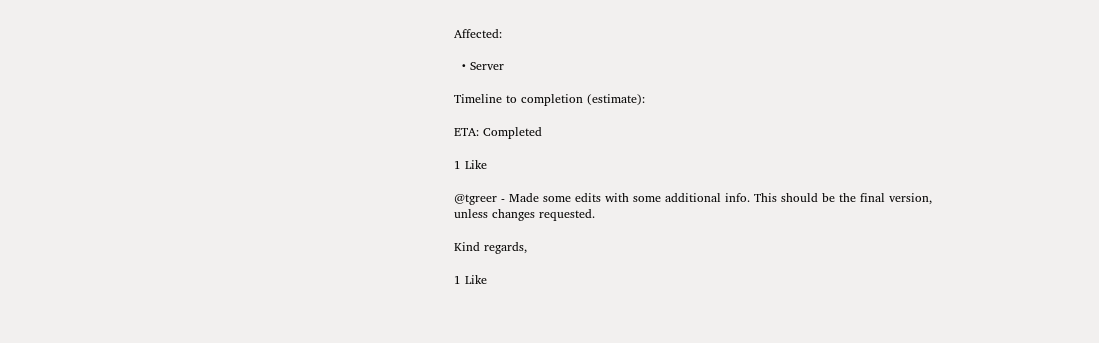Affected:

  • Server

Timeline to completion (estimate):

ETA: Completed

1 Like

@tgreer - Made some edits with some additional info. This should be the final version, unless changes requested.

Kind regards,

1 Like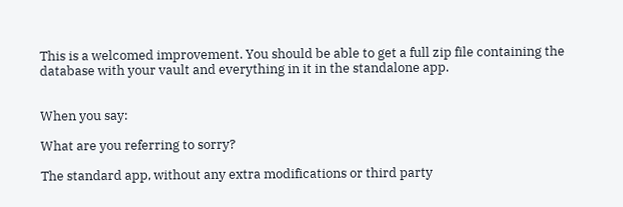This is a welcomed improvement. You should be able to get a full zip file containing the database with your vault and everything in it in the standalone app.


When you say:

What are you referring to sorry?

The standard app, without any extra modifications or third party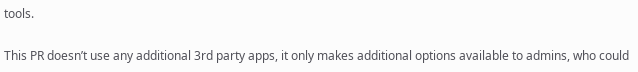tools.

This PR doesn’t use any additional 3rd party apps, it only makes additional options available to admins, who could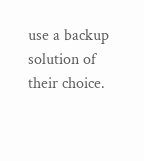use a backup solution of their choice.